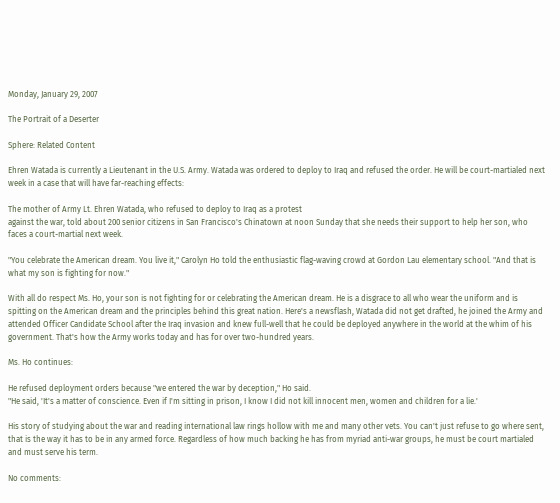Monday, January 29, 2007

The Portrait of a Deserter

Sphere: Related Content

Ehren Watada is currently a Lieutenant in the U.S. Army. Watada was ordered to deploy to Iraq and refused the order. He will be court-martialed next week in a case that will have far-reaching effects:

The mother of Army Lt. Ehren Watada, who refused to deploy to Iraq as a protest
against the war, told about 200 senior citizens in San Francisco's Chinatown at noon Sunday that she needs their support to help her son, who faces a court-martial next week.

"You celebrate the American dream. You live it," Carolyn Ho told the enthusiastic flag-waving crowd at Gordon Lau elementary school. "And that is what my son is fighting for now."

With all do respect Ms. Ho, your son is not fighting for or celebrating the American dream. He is a disgrace to all who wear the uniform and is spitting on the American dream and the principles behind this great nation. Here's a newsflash, Watada did not get drafted, he joined the Army and attended Officer Candidate School after the Iraq invasion and knew full-well that he could be deployed anywhere in the world at the whim of his government. That's how the Army works today and has for over two-hundred years.

Ms. Ho continues:

He refused deployment orders because "we entered the war by deception," Ho said.
"He said, 'It's a matter of conscience. Even if I'm sitting in prison, I know I did not kill innocent men, women and children for a lie.'

His story of studying about the war and reading international law rings hollow with me and many other vets. You can't just refuse to go where sent, that is the way it has to be in any armed force. Regardless of how much backing he has from myriad anti-war groups, he must be court martialed and must serve his term.

No comments: